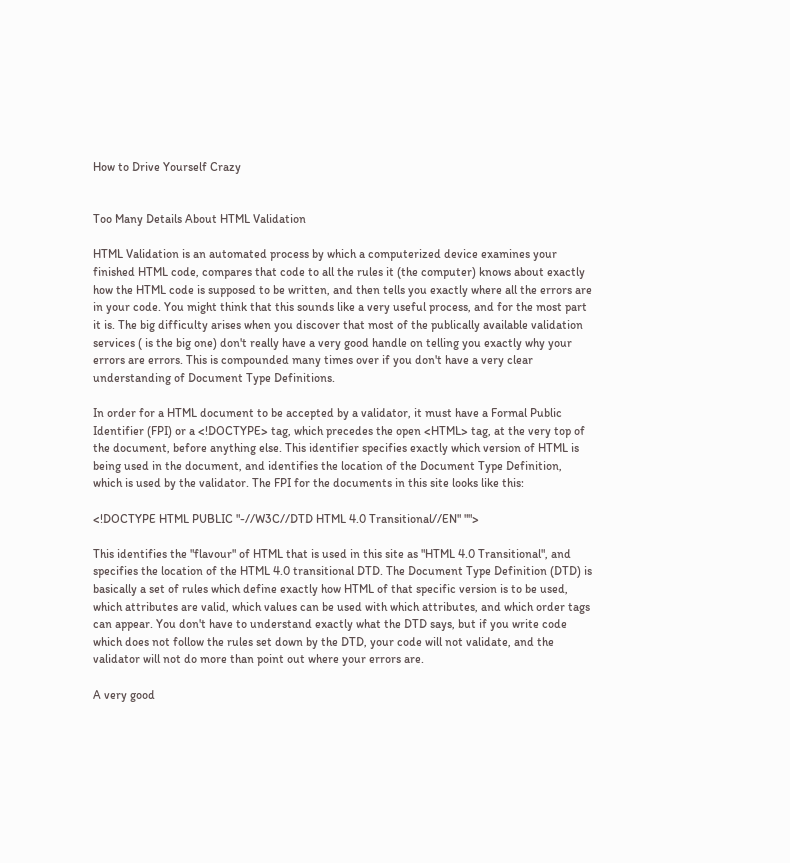How to Drive Yourself Crazy


Too Many Details About HTML Validation

HTML Validation is an automated process by which a computerized device examines your finished HTML code, compares that code to all the rules it (the computer) knows about exactly how the HTML code is supposed to be written, and then tells you exactly where all the errors are in your code. You might think that this sounds like a very useful process, and for the most part it is. The big difficulty arises when you discover that most of the publically available validation services ( is the big one) don't really have a very good handle on telling you exactly why your errors are errors. This is compounded many times over if you don't have a very clear understanding of Document Type Definitions.

In order for a HTML document to be accepted by a validator, it must have a Formal Public Identifier (FPI) or a <!DOCTYPE> tag, which precedes the open <HTML> tag, at the very top of the document, before anything else. This identifier specifies exactly which version of HTML is being used in the document, and identifies the location of the Document Type Definition, which is used by the validator. The FPI for the documents in this site looks like this:

<!DOCTYPE HTML PUBLIC "-//W3C//DTD HTML 4.0 Transitional//EN" "">

This identifies the "flavour" of HTML that is used in this site as "HTML 4.0 Transitional", and specifies the location of the HTML 4.0 transitional DTD. The Document Type Definition (DTD) is basically a set of rules which define exactly how HTML of that specific version is to be used, which attributes are valid, which values can be used with which attributes, and which order tags can appear. You don't have to understand exactly what the DTD says, but if you write code which does not follow the rules set down by the DTD, your code will not validate, and the validator will not do more than point out where your errors are.

A very good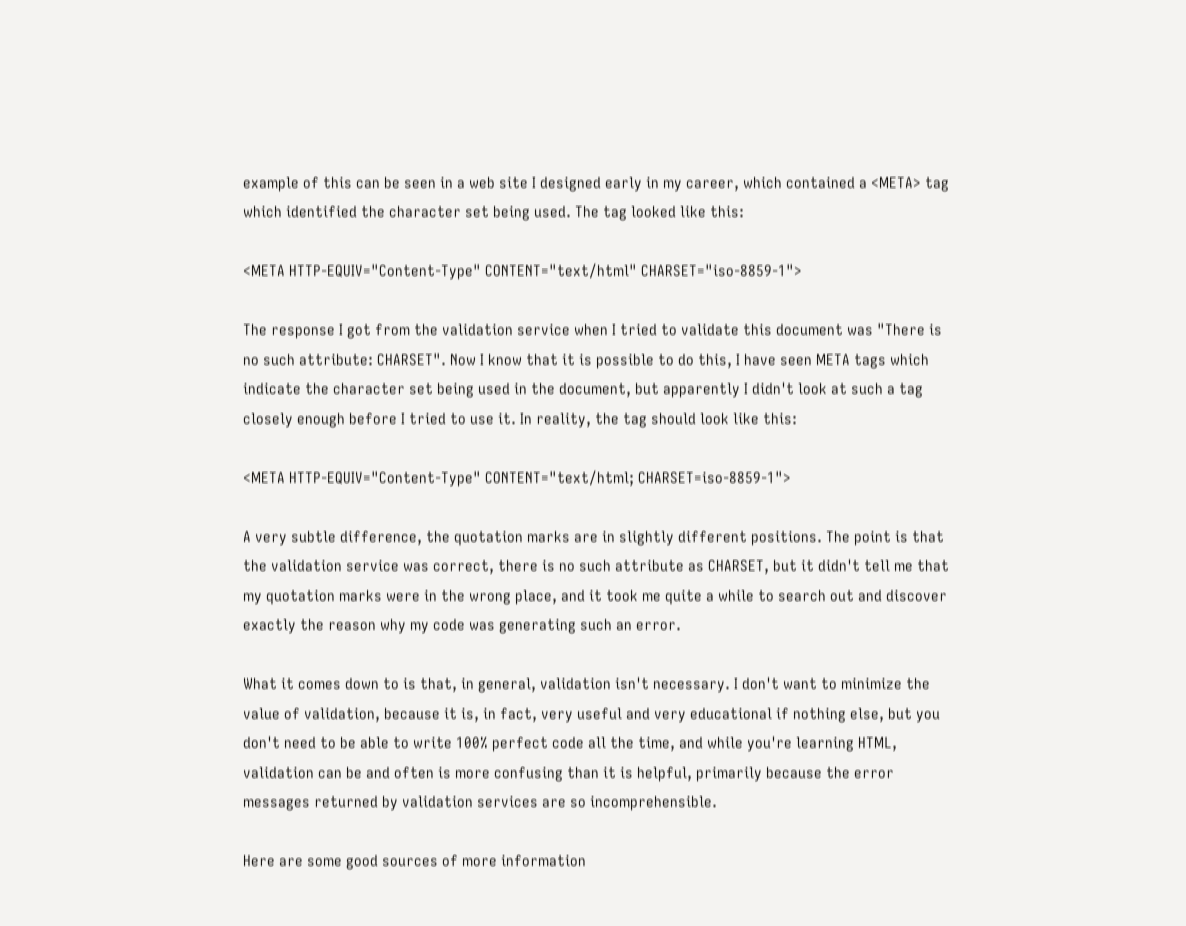example of this can be seen in a web site I designed early in my career, which contained a <META> tag which identified the character set being used. The tag looked like this:

<META HTTP-EQUIV="Content-Type" CONTENT="text/html" CHARSET="iso-8859-1">

The response I got from the validation service when I tried to validate this document was "There is no such attribute: CHARSET". Now I know that it is possible to do this, I have seen META tags which indicate the character set being used in the document, but apparently I didn't look at such a tag closely enough before I tried to use it. In reality, the tag should look like this:

<META HTTP-EQUIV="Content-Type" CONTENT="text/html; CHARSET=iso-8859-1">

A very subtle difference, the quotation marks are in slightly different positions. The point is that the validation service was correct, there is no such attribute as CHARSET, but it didn't tell me that my quotation marks were in the wrong place, and it took me quite a while to search out and discover exactly the reason why my code was generating such an error.

What it comes down to is that, in general, validation isn't necessary. I don't want to minimize the value of validation, because it is, in fact, very useful and very educational if nothing else, but you don't need to be able to write 100% perfect code all the time, and while you're learning HTML, validation can be and often is more confusing than it is helpful, primarily because the error messages returned by validation services are so incomprehensible.

Here are some good sources of more information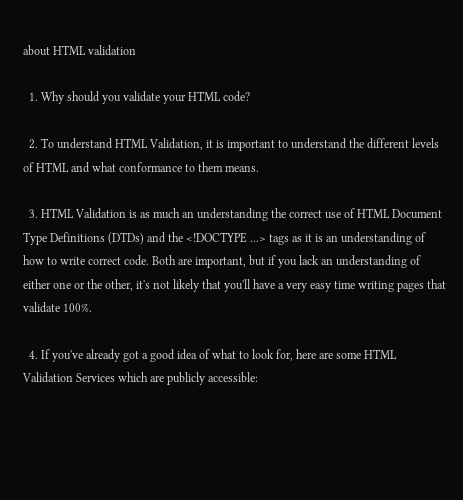about HTML validation

  1. Why should you validate your HTML code?

  2. To understand HTML Validation, it is important to understand the different levels of HTML and what conformance to them means.

  3. HTML Validation is as much an understanding the correct use of HTML Document Type Definitions (DTDs) and the <!DOCTYPE ...> tags as it is an understanding of how to write correct code. Both are important, but if you lack an understanding of either one or the other, it's not likely that you'll have a very easy time writing pages that validate 100%.

  4. If you've already got a good idea of what to look for, here are some HTML Validation Services which are publicly accessible: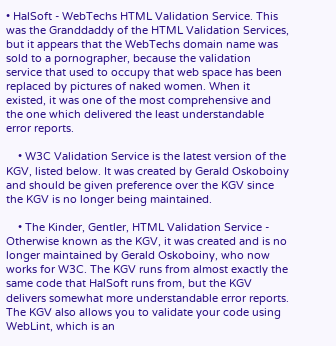• HalSoft - WebTechs HTML Validation Service. This was the Granddaddy of the HTML Validation Services, but it appears that the WebTechs domain name was sold to a pornographer, because the validation service that used to occupy that web space has been replaced by pictures of naked women. When it existed, it was one of the most comprehensive and the one which delivered the least understandable error reports.

    • W3C Validation Service is the latest version of the KGV, listed below. It was created by Gerald Oskoboiny and should be given preference over the KGV since the KGV is no longer being maintained.

    • The Kinder, Gentler, HTML Validation Service - Otherwise known as the KGV, it was created and is no longer maintained by Gerald Oskoboiny, who now works for W3C. The KGV runs from almost exactly the same code that HalSoft runs from, but the KGV delivers somewhat more understandable error reports. The KGV also allows you to validate your code using WebLint, which is an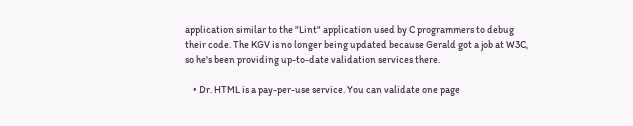application similar to the "Lint" application used by C programmers to debug their code. The KGV is no longer being updated because Gerald got a job at W3C, so he's been providing up-to-date validation services there.

    • Dr. HTML is a pay-per-use service. You can validate one page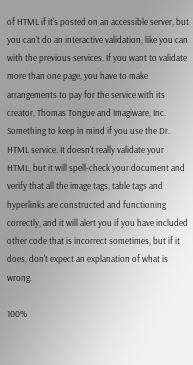of HTML if it's posted on an accessible server, but you can't do an interactive validation, like you can with the previous services. If you want to validate more than one page, you have to make arrangements to pay for the service with its creator, Thomas Tongue and Imagiware, Inc. Something to keep in mind if you use the Dr. HTML service. It doesn't really validate your HTML, but it will spell-check your document and verify that all the image tags, table tags and hyperlinks are constructed and functioning correctly, and it will alert you if you have included other code that is incorrect sometimes, but if it does, don't expect an explanation of what is wrong.

100%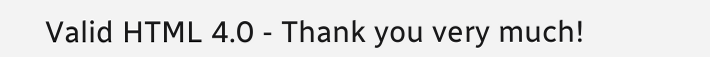Valid HTML 4.0 - Thank you very much!